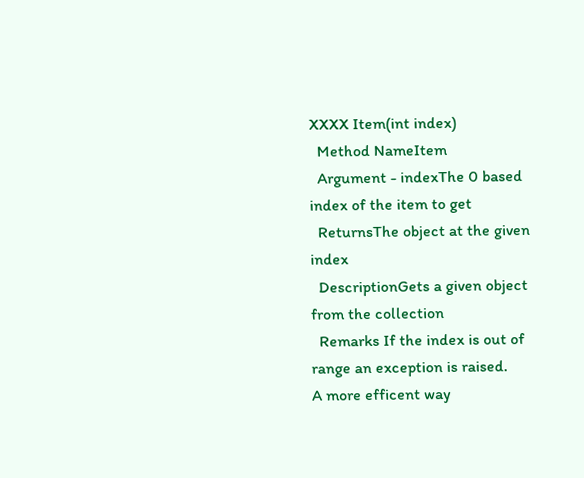XXXX Item(int index)
  Method NameItem
  Argument - indexThe 0 based index of the item to get
  ReturnsThe object at the given index
  DescriptionGets a given object from the collection
  Remarks If the index is out of range an exception is raised.
A more efficent way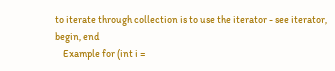to iterate through collection is to use the iterator - see iterator, begin, end
    Example for (int i =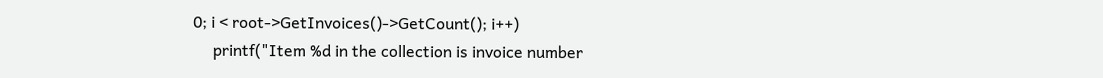0; i < root->GetInvoices()->GetCount(); i++)
     printf("Item %d in the collection is invoice number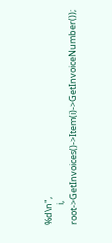%d\n",
          i, root->GetInvoices()->Item(i)->GetInvoiceNumber());